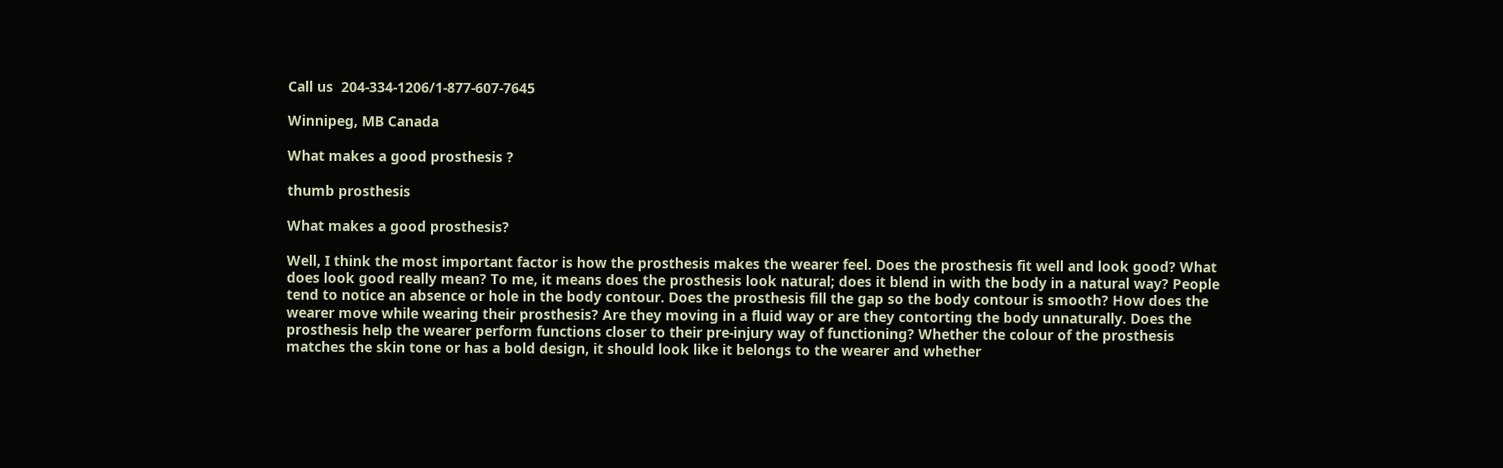Call us  204-334-1206/1-877-607-7645

Winnipeg, MB Canada

What makes a good prosthesis ?

thumb prosthesis

What makes a good prosthesis?

Well, I think the most important factor is how the prosthesis makes the wearer feel. Does the prosthesis fit well and look good? What does look good really mean? To me, it means does the prosthesis look natural; does it blend in with the body in a natural way? People tend to notice an absence or hole in the body contour. Does the prosthesis fill the gap so the body contour is smooth? How does the wearer move while wearing their prosthesis? Are they moving in a fluid way or are they contorting the body unnaturally. Does the prosthesis help the wearer perform functions closer to their pre-injury way of functioning? Whether the colour of the prosthesis matches the skin tone or has a bold design, it should look like it belongs to the wearer and whether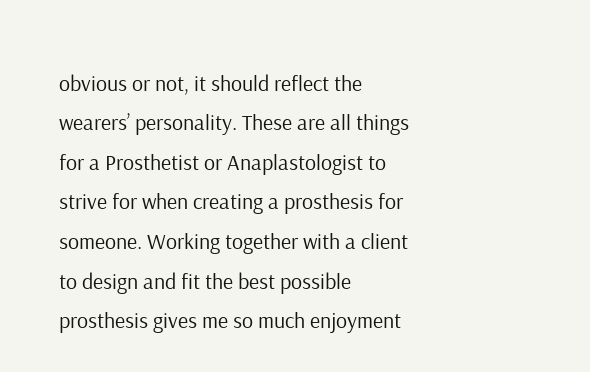obvious or not, it should reflect the wearers’ personality. These are all things for a Prosthetist or Anaplastologist to strive for when creating a prosthesis for someone. Working together with a client to design and fit the best possible prosthesis gives me so much enjoyment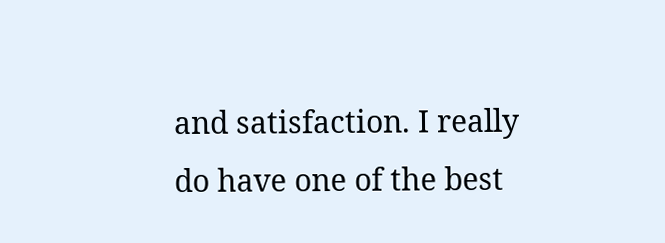and satisfaction. I really do have one of the best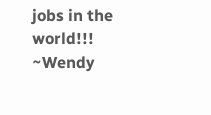jobs in the world!!! ~Wendy